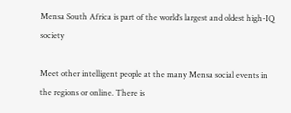Mensa South Africa is part of the world’s largest and oldest high-IQ society

Meet other intelligent people at the many Mensa social events in the regions or online. There is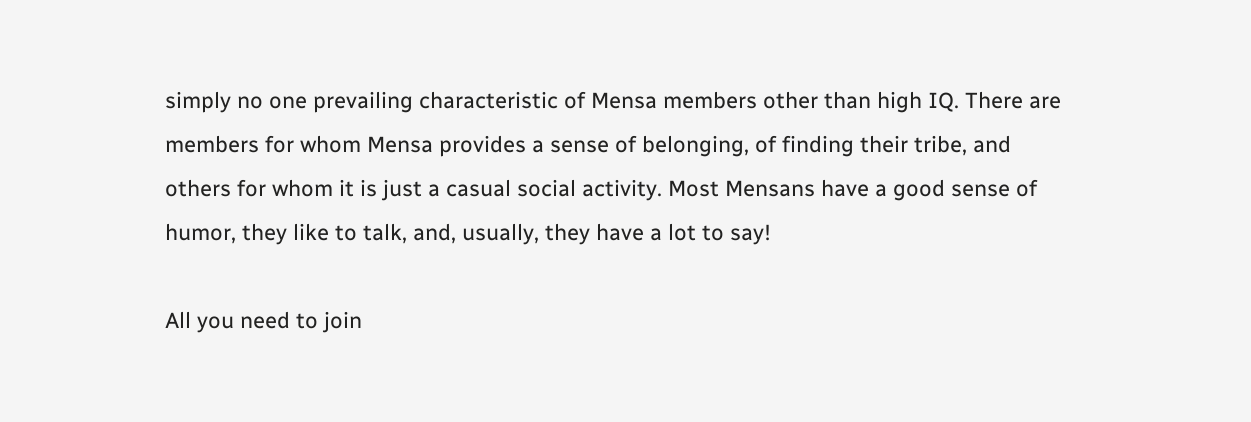simply no one prevailing characteristic of Mensa members other than high IQ. There are members for whom Mensa provides a sense of belonging, of finding their tribe, and others for whom it is just a casual social activity. Most Mensans have a good sense of humor, they like to talk, and, usually, they have a lot to say!

All you need to join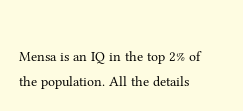Mensa is an IQ in the top 2% of the population. All the details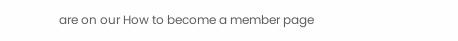are on our How to become a member page